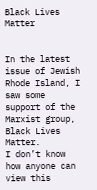Black Lives Matter


In the latest issue of Jewish Rhode Island, I saw some support of the Marxist group, Black Lives Matter.
I don’t know how anyone can view this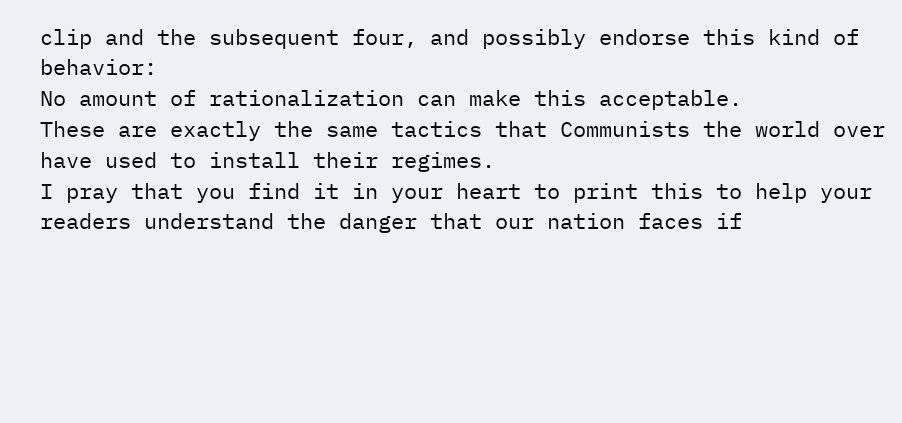clip and the subsequent four, and possibly endorse this kind of behavior:
No amount of rationalization can make this acceptable.
These are exactly the same tactics that Communists the world over have used to install their regimes.
I pray that you find it in your heart to print this to help your readers understand the danger that our nation faces if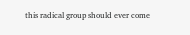this radical group should ever come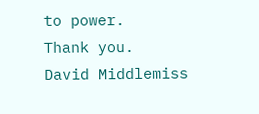to power.
Thank you.
David Middlemiss